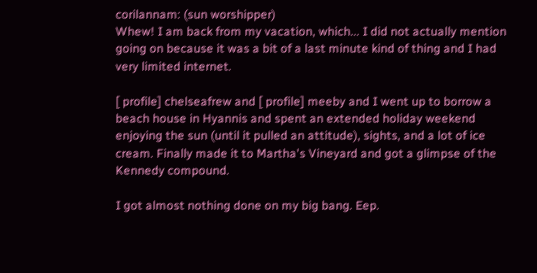corilannam: (sun worshipper)
Whew! I am back from my vacation, which... I did not actually mention going on because it was a bit of a last minute kind of thing and I had very limited internet.

[ profile] chelseafrew and [ profile] meeby and I went up to borrow a beach house in Hyannis and spent an extended holiday weekend enjoying the sun (until it pulled an attitude), sights, and a lot of ice cream. Finally made it to Martha's Vineyard and got a glimpse of the Kennedy compound.

I got almost nothing done on my big bang. Eep.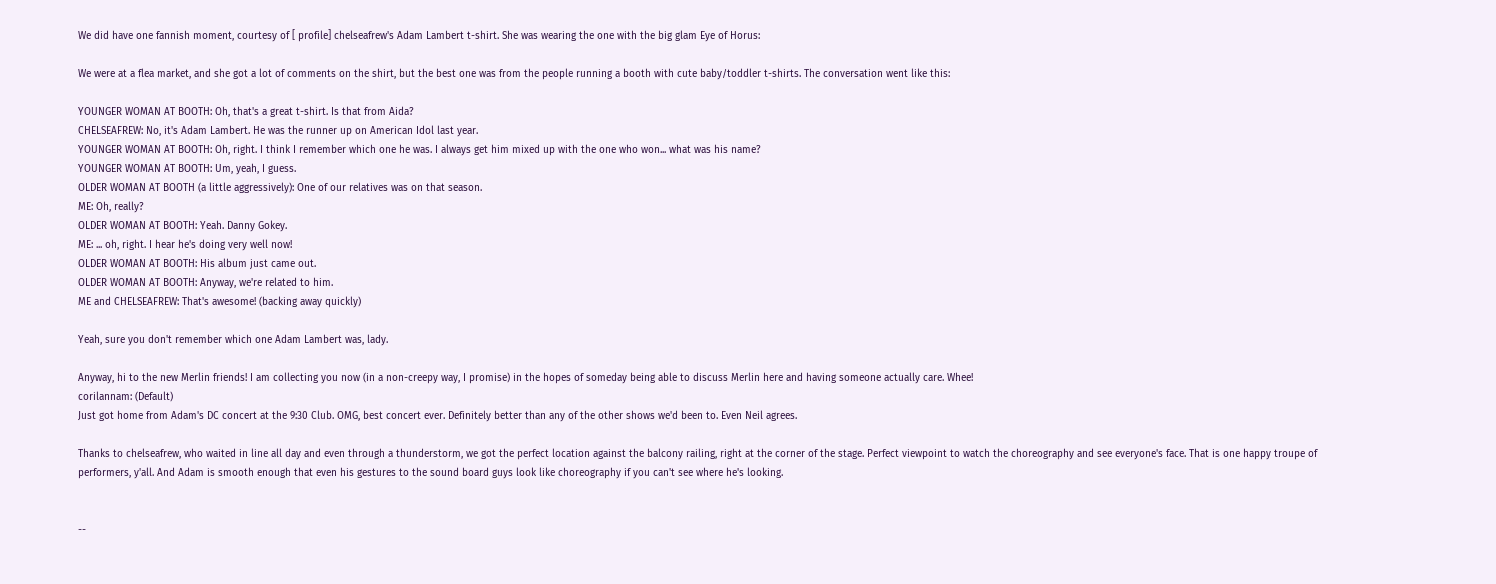We did have one fannish moment, courtesy of [ profile] chelseafrew's Adam Lambert t-shirt. She was wearing the one with the big glam Eye of Horus:

We were at a flea market, and she got a lot of comments on the shirt, but the best one was from the people running a booth with cute baby/toddler t-shirts. The conversation went like this:

YOUNGER WOMAN AT BOOTH: Oh, that's a great t-shirt. Is that from Aida?
CHELSEAFREW: No, it's Adam Lambert. He was the runner up on American Idol last year.
YOUNGER WOMAN AT BOOTH: Oh, right. I think I remember which one he was. I always get him mixed up with the one who won... what was his name?
YOUNGER WOMAN AT BOOTH: Um, yeah, I guess.
OLDER WOMAN AT BOOTH (a little aggressively): One of our relatives was on that season.
ME: Oh, really?
OLDER WOMAN AT BOOTH: Yeah. Danny Gokey.
ME: ... oh, right. I hear he's doing very well now!
OLDER WOMAN AT BOOTH: His album just came out.
OLDER WOMAN AT BOOTH: Anyway, we're related to him.
ME and CHELSEAFREW: That's awesome! (backing away quickly)

Yeah, sure you don't remember which one Adam Lambert was, lady.

Anyway, hi to the new Merlin friends! I am collecting you now (in a non-creepy way, I promise) in the hopes of someday being able to discuss Merlin here and having someone actually care. Whee!
corilannam: (Default)
Just got home from Adam's DC concert at the 9:30 Club. OMG, best concert ever. Definitely better than any of the other shows we'd been to. Even Neil agrees.

Thanks to chelseafrew, who waited in line all day and even through a thunderstorm, we got the perfect location against the balcony railing, right at the corner of the stage. Perfect viewpoint to watch the choreography and see everyone's face. That is one happy troupe of performers, y'all. And Adam is smooth enough that even his gestures to the sound board guys look like choreography if you can't see where he's looking.


--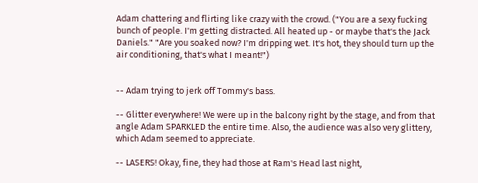Adam chattering and flirting like crazy with the crowd. ("You are a sexy fucking bunch of people. I'm getting distracted. All heated up - or maybe that's the Jack Daniels." "Are you soaked now? I'm dripping wet. It's hot, they should turn up the air conditioning, that's what I meant!")


-- Adam trying to jerk off Tommy's bass.

-- Glitter everywhere! We were up in the balcony right by the stage, and from that angle Adam SPARKLED the entire time. Also, the audience was also very glittery, which Adam seemed to appreciate.

-- LASERS! Okay, fine, they had those at Ram's Head last night,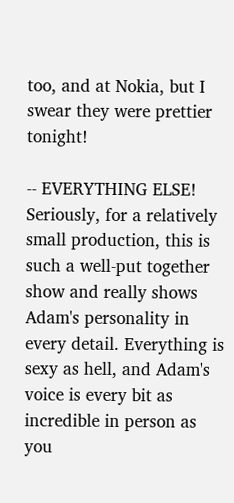too, and at Nokia, but I swear they were prettier tonight!

-- EVERYTHING ELSE! Seriously, for a relatively small production, this is such a well-put together show and really shows Adam's personality in every detail. Everything is sexy as hell, and Adam's voice is every bit as incredible in person as you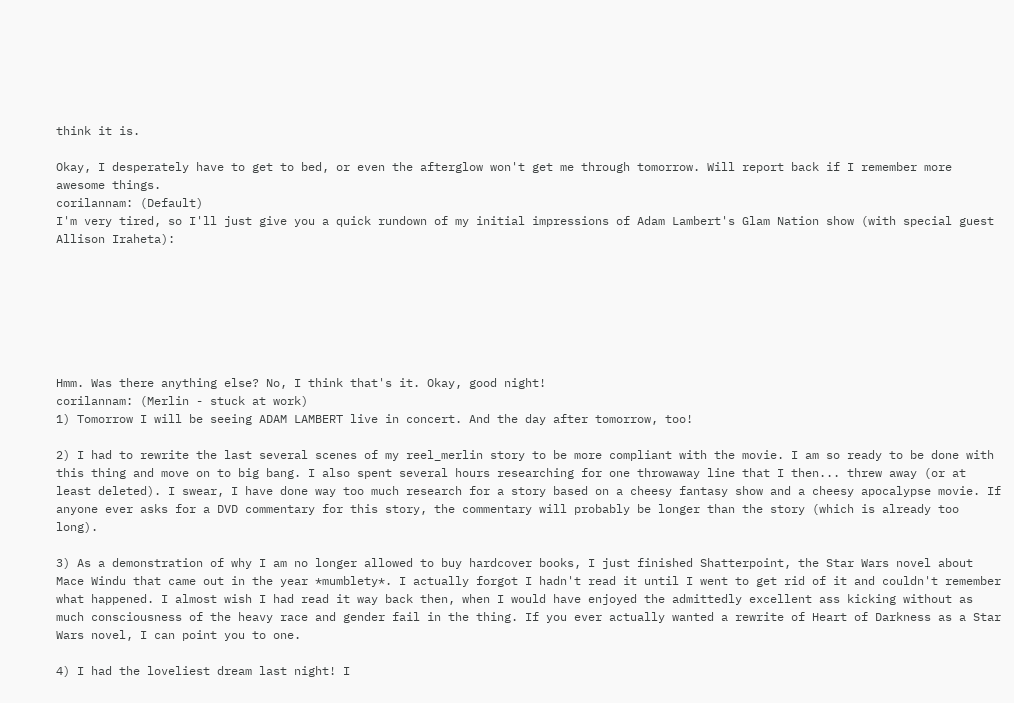think it is.

Okay, I desperately have to get to bed, or even the afterglow won't get me through tomorrow. Will report back if I remember more awesome things.
corilannam: (Default)
I'm very tired, so I'll just give you a quick rundown of my initial impressions of Adam Lambert's Glam Nation show (with special guest Allison Iraheta):







Hmm. Was there anything else? No, I think that's it. Okay, good night!
corilannam: (Merlin - stuck at work)
1) Tomorrow I will be seeing ADAM LAMBERT live in concert. And the day after tomorrow, too!

2) I had to rewrite the last several scenes of my reel_merlin story to be more compliant with the movie. I am so ready to be done with this thing and move on to big bang. I also spent several hours researching for one throwaway line that I then... threw away (or at least deleted). I swear, I have done way too much research for a story based on a cheesy fantasy show and a cheesy apocalypse movie. If anyone ever asks for a DVD commentary for this story, the commentary will probably be longer than the story (which is already too long).

3) As a demonstration of why I am no longer allowed to buy hardcover books, I just finished Shatterpoint, the Star Wars novel about Mace Windu that came out in the year *mumblety*. I actually forgot I hadn't read it until I went to get rid of it and couldn't remember what happened. I almost wish I had read it way back then, when I would have enjoyed the admittedly excellent ass kicking without as much consciousness of the heavy race and gender fail in the thing. If you ever actually wanted a rewrite of Heart of Darkness as a Star Wars novel, I can point you to one.

4) I had the loveliest dream last night! I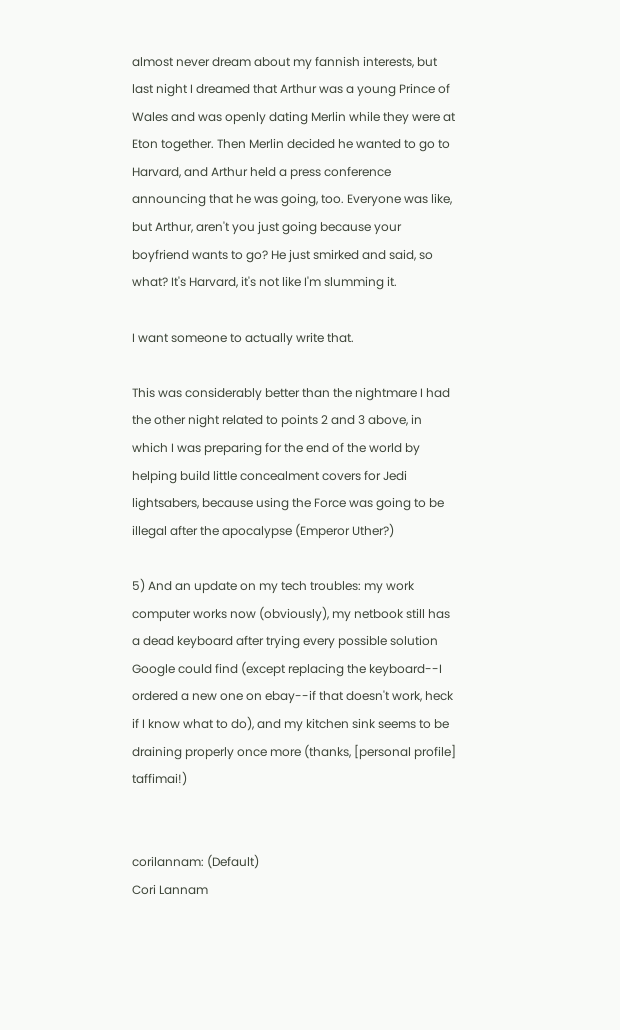almost never dream about my fannish interests, but last night I dreamed that Arthur was a young Prince of Wales and was openly dating Merlin while they were at Eton together. Then Merlin decided he wanted to go to Harvard, and Arthur held a press conference announcing that he was going, too. Everyone was like, but Arthur, aren't you just going because your boyfriend wants to go? He just smirked and said, so what? It's Harvard, it's not like I'm slumming it.

I want someone to actually write that.

This was considerably better than the nightmare I had the other night related to points 2 and 3 above, in which I was preparing for the end of the world by helping build little concealment covers for Jedi lightsabers, because using the Force was going to be illegal after the apocalypse (Emperor Uther?)

5) And an update on my tech troubles: my work computer works now (obviously), my netbook still has a dead keyboard after trying every possible solution Google could find (except replacing the keyboard--I ordered a new one on ebay--if that doesn't work, heck if I know what to do), and my kitchen sink seems to be draining properly once more (thanks, [personal profile] taffimai!)


corilannam: (Default)
Cori Lannam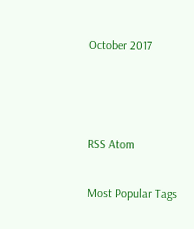October 2017



RSS Atom

Most Popular Tags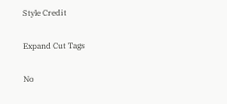Style Credit

Expand Cut Tags

No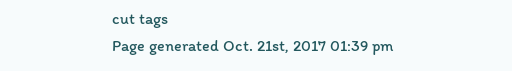cut tags
Page generated Oct. 21st, 2017 01:39 pm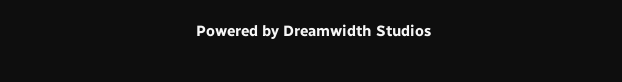Powered by Dreamwidth Studios